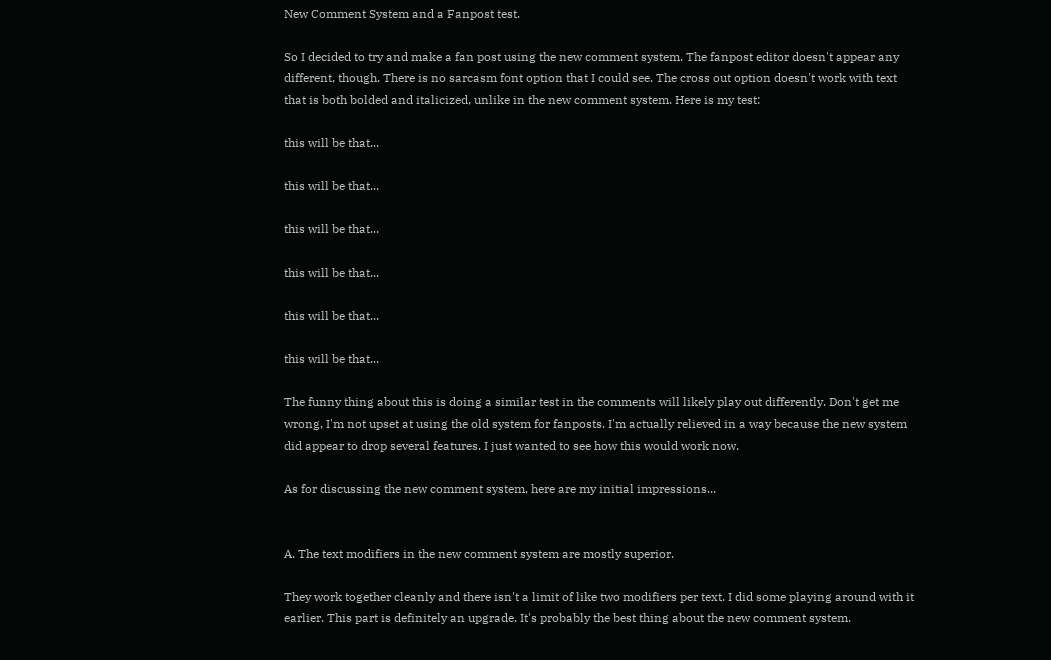New Comment System and a Fanpost test.

So I decided to try and make a fan post using the new comment system. The fanpost editor doesn't appear any different, though. There is no sarcasm font option that I could see. The cross out option doesn't work with text that is both bolded and italicized, unlike in the new comment system. Here is my test:

this will be that...

this will be that...

this will be that...

this will be that...

this will be that...

this will be that...

The funny thing about this is doing a similar test in the comments will likely play out differently. Don't get me wrong, I'm not upset at using the old system for fanposts. I'm actually relieved in a way because the new system did appear to drop several features. I just wanted to see how this would work now.

As for discussing the new comment system, here are my initial impressions...


A. The text modifiers in the new comment system are mostly superior.

They work together cleanly and there isn't a limit of like two modifiers per text. I did some playing around with it earlier. This part is definitely an upgrade. It's probably the best thing about the new comment system.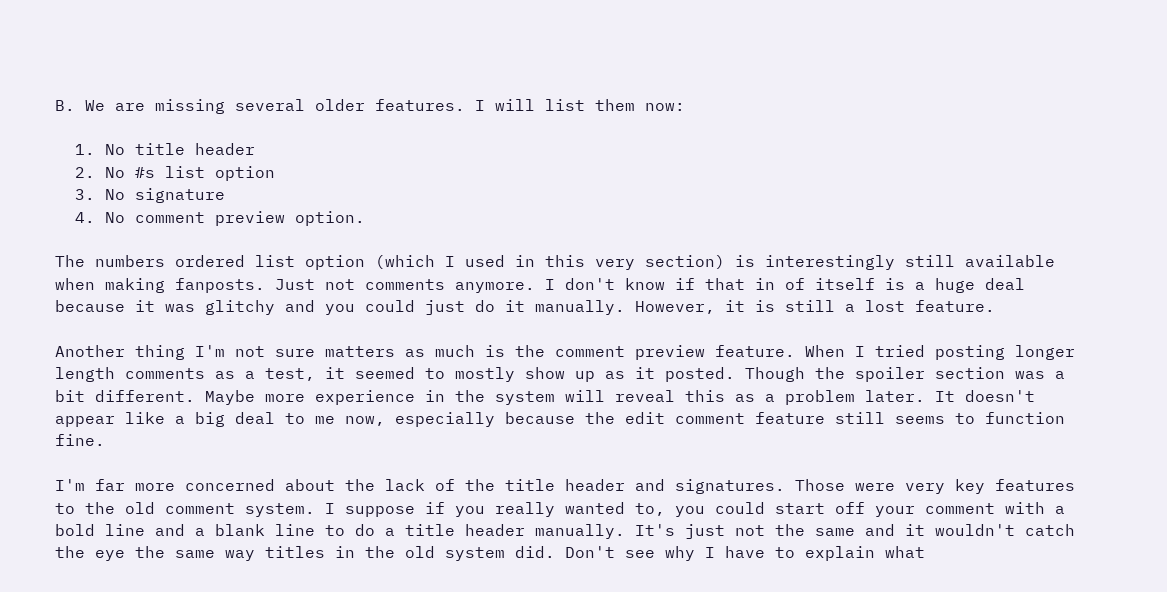B. We are missing several older features. I will list them now:

  1. No title header
  2. No #s list option
  3. No signature
  4. No comment preview option.

The numbers ordered list option (which I used in this very section) is interestingly still available when making fanposts. Just not comments anymore. I don't know if that in of itself is a huge deal because it was glitchy and you could just do it manually. However, it is still a lost feature.

Another thing I'm not sure matters as much is the comment preview feature. When I tried posting longer length comments as a test, it seemed to mostly show up as it posted. Though the spoiler section was a bit different. Maybe more experience in the system will reveal this as a problem later. It doesn't appear like a big deal to me now, especially because the edit comment feature still seems to function fine.

I'm far more concerned about the lack of the title header and signatures. Those were very key features to the old comment system. I suppose if you really wanted to, you could start off your comment with a bold line and a blank line to do a title header manually. It's just not the same and it wouldn't catch the eye the same way titles in the old system did. Don't see why I have to explain what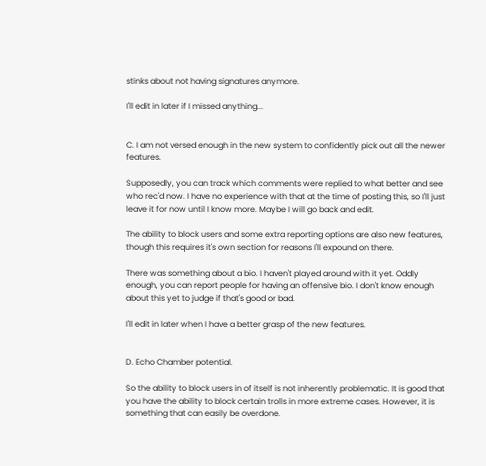stinks about not having signatures anymore.

I'll edit in later if I missed anything...


C. I am not versed enough in the new system to confidently pick out all the newer features.

Supposedly, you can track which comments were replied to what better and see who rec'd now. I have no experience with that at the time of posting this, so I'll just leave it for now until I know more. Maybe I will go back and edit.

The ability to block users and some extra reporting options are also new features, though this requires it's own section for reasons I'll expound on there.

There was something about a bio. I haven't played around with it yet. Oddly enough, you can report people for having an offensive bio. I don't know enough about this yet to judge if that's good or bad.

I'll edit in later when I have a better grasp of the new features.


D. Echo Chamber potential.

So the ability to block users in of itself is not inherently problematic. It is good that you have the ability to block certain trolls in more extreme cases. However, it is something that can easily be overdone.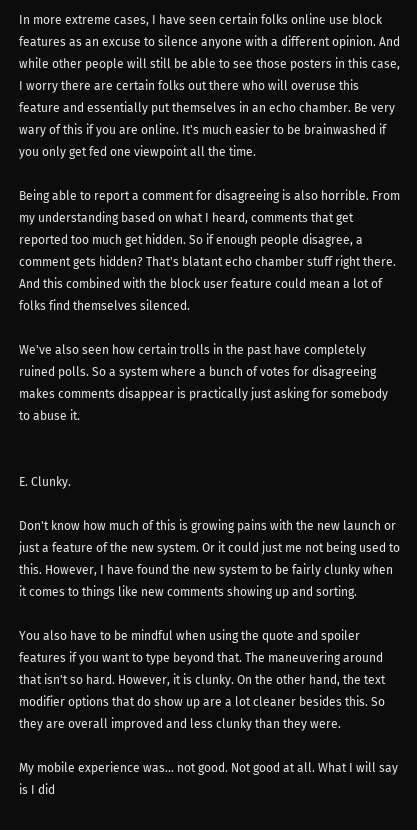In more extreme cases, I have seen certain folks online use block features as an excuse to silence anyone with a different opinion. And while other people will still be able to see those posters in this case, I worry there are certain folks out there who will overuse this feature and essentially put themselves in an echo chamber. Be very wary of this if you are online. It's much easier to be brainwashed if you only get fed one viewpoint all the time.

Being able to report a comment for disagreeing is also horrible. From my understanding based on what I heard, comments that get reported too much get hidden. So if enough people disagree, a comment gets hidden? That's blatant echo chamber stuff right there. And this combined with the block user feature could mean a lot of folks find themselves silenced.

We've also seen how certain trolls in the past have completely ruined polls. So a system where a bunch of votes for disagreeing makes comments disappear is practically just asking for somebody to abuse it.


E. Clunky.

Don't know how much of this is growing pains with the new launch or just a feature of the new system. Or it could just me not being used to this. However, I have found the new system to be fairly clunky when it comes to things like new comments showing up and sorting.

You also have to be mindful when using the quote and spoiler features if you want to type beyond that. The maneuvering around that isn't so hard. However, it is clunky. On the other hand, the text modifier options that do show up are a lot cleaner besides this. So they are overall improved and less clunky than they were.

My mobile experience was... not good. Not good at all. What I will say is I did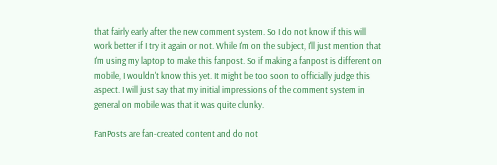that fairly early after the new comment system. So I do not know if this will work better if I try it again or not. While I'm on the subject, I'll just mention that I'm using my laptop to make this fanpost. So if making a fanpost is different on mobile, I wouldn't know this yet. It might be too soon to officially judge this aspect. I will just say that my initial impressions of the comment system in general on mobile was that it was quite clunky.

FanPosts are fan-created content and do not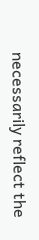necessarily reflect the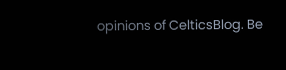opinions of CelticsBlog. Be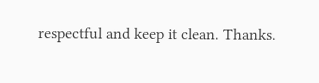respectful and keep it clean. Thanks.